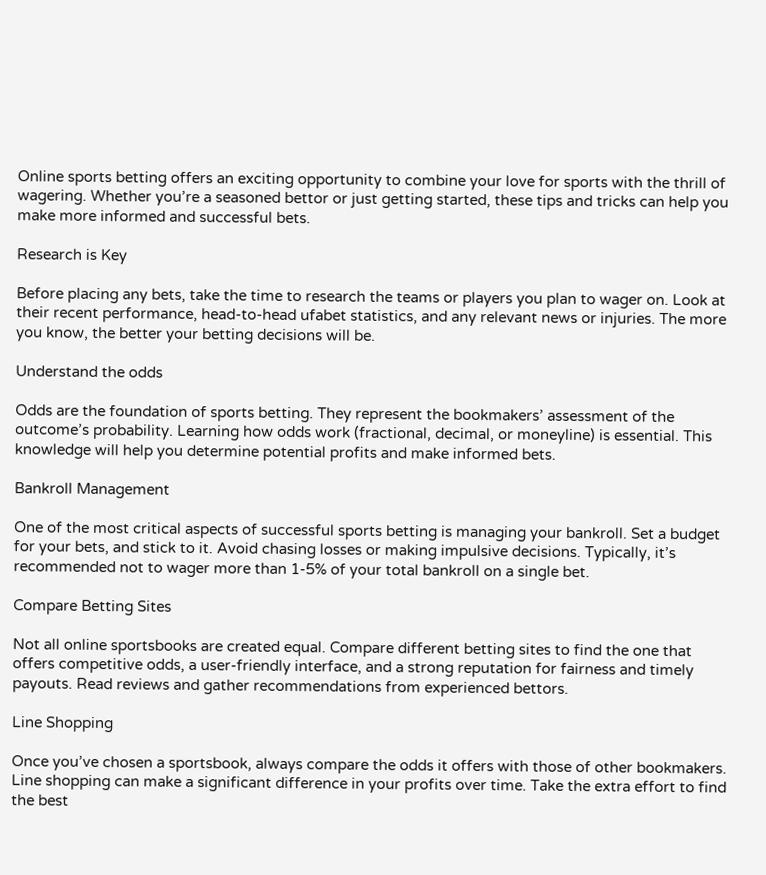Online sports betting offers an exciting opportunity to combine your love for sports with the thrill of wagering. Whether you’re a seasoned bettor or just getting started, these tips and tricks can help you make more informed and successful bets.

Research is Key

Before placing any bets, take the time to research the teams or players you plan to wager on. Look at their recent performance, head-to-head ufabet statistics, and any relevant news or injuries. The more you know, the better your betting decisions will be.

Understand the odds

Odds are the foundation of sports betting. They represent the bookmakers’ assessment of the outcome’s probability. Learning how odds work (fractional, decimal, or moneyline) is essential. This knowledge will help you determine potential profits and make informed bets.

Bankroll Management

One of the most critical aspects of successful sports betting is managing your bankroll. Set a budget for your bets, and stick to it. Avoid chasing losses or making impulsive decisions. Typically, it’s recommended not to wager more than 1-5% of your total bankroll on a single bet.

Compare Betting Sites

Not all online sportsbooks are created equal. Compare different betting sites to find the one that offers competitive odds, a user-friendly interface, and a strong reputation for fairness and timely payouts. Read reviews and gather recommendations from experienced bettors.

Line Shopping

Once you’ve chosen a sportsbook, always compare the odds it offers with those of other bookmakers. Line shopping can make a significant difference in your profits over time. Take the extra effort to find the best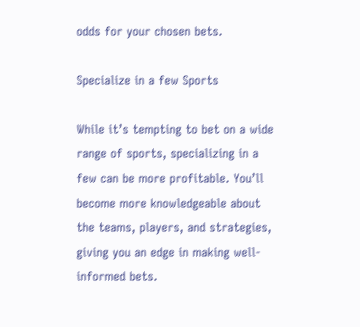odds for your chosen bets.

Specialize in a few Sports

While it’s tempting to bet on a wide range of sports, specializing in a few can be more profitable. You’ll become more knowledgeable about the teams, players, and strategies, giving you an edge in making well-informed bets.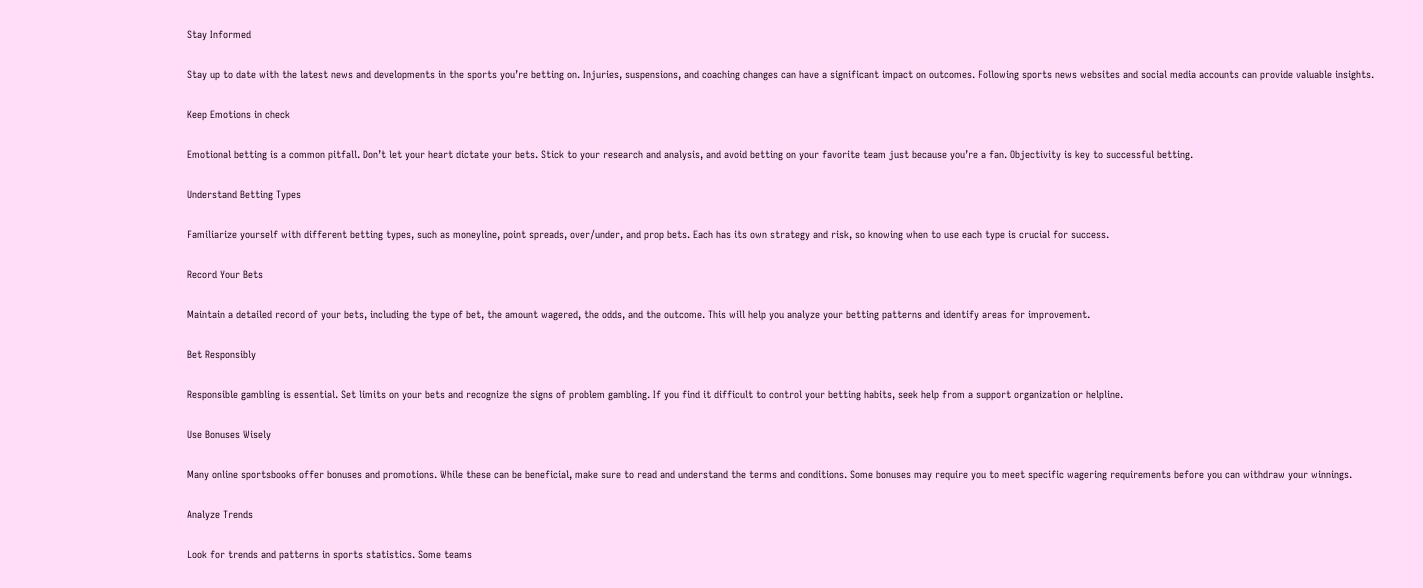Stay Informed

Stay up to date with the latest news and developments in the sports you’re betting on. Injuries, suspensions, and coaching changes can have a significant impact on outcomes. Following sports news websites and social media accounts can provide valuable insights.

Keep Emotions in check

Emotional betting is a common pitfall. Don’t let your heart dictate your bets. Stick to your research and analysis, and avoid betting on your favorite team just because you’re a fan. Objectivity is key to successful betting.

Understand Betting Types

Familiarize yourself with different betting types, such as moneyline, point spreads, over/under, and prop bets. Each has its own strategy and risk, so knowing when to use each type is crucial for success.

Record Your Bets

Maintain a detailed record of your bets, including the type of bet, the amount wagered, the odds, and the outcome. This will help you analyze your betting patterns and identify areas for improvement.

Bet Responsibly

Responsible gambling is essential. Set limits on your bets and recognize the signs of problem gambling. If you find it difficult to control your betting habits, seek help from a support organization or helpline.

Use Bonuses Wisely

Many online sportsbooks offer bonuses and promotions. While these can be beneficial, make sure to read and understand the terms and conditions. Some bonuses may require you to meet specific wagering requirements before you can withdraw your winnings.

Analyze Trends

Look for trends and patterns in sports statistics. Some teams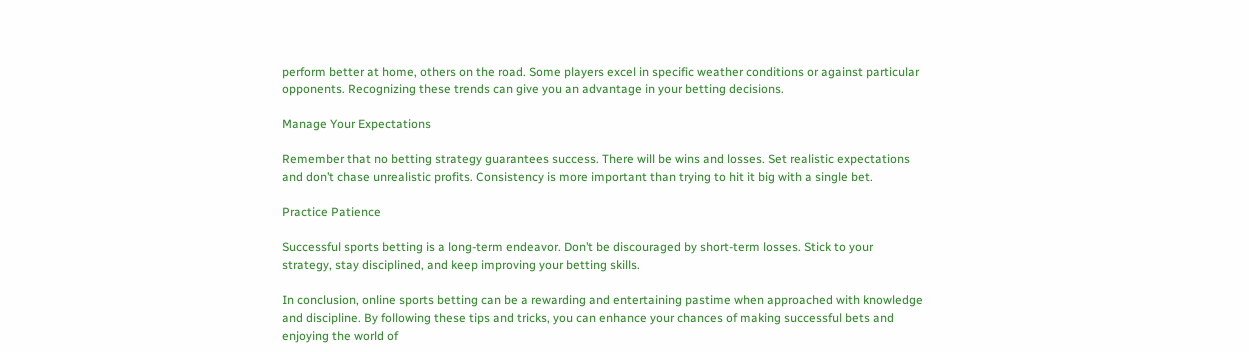perform better at home, others on the road. Some players excel in specific weather conditions or against particular opponents. Recognizing these trends can give you an advantage in your betting decisions.

Manage Your Expectations

Remember that no betting strategy guarantees success. There will be wins and losses. Set realistic expectations and don’t chase unrealistic profits. Consistency is more important than trying to hit it big with a single bet.

Practice Patience

Successful sports betting is a long-term endeavor. Don’t be discouraged by short-term losses. Stick to your strategy, stay disciplined, and keep improving your betting skills.

In conclusion, online sports betting can be a rewarding and entertaining pastime when approached with knowledge and discipline. By following these tips and tricks, you can enhance your chances of making successful bets and enjoying the world of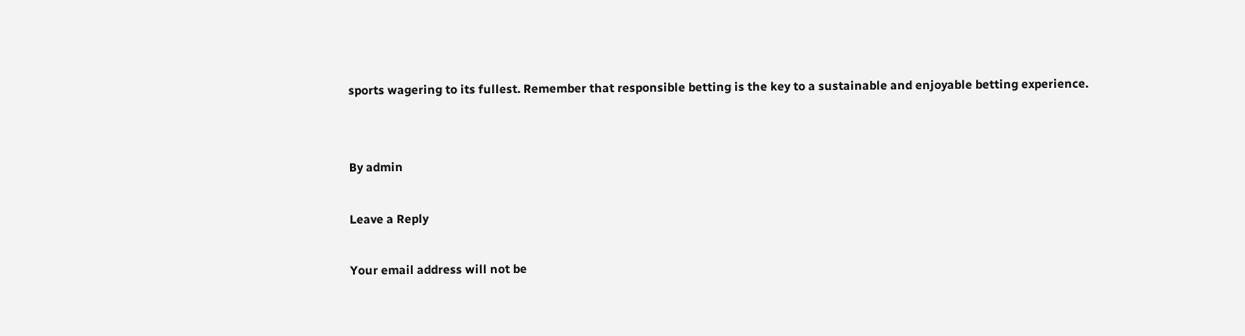sports wagering to its fullest. Remember that responsible betting is the key to a sustainable and enjoyable betting experience.


By admin

Leave a Reply

Your email address will not be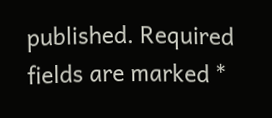published. Required fields are marked *